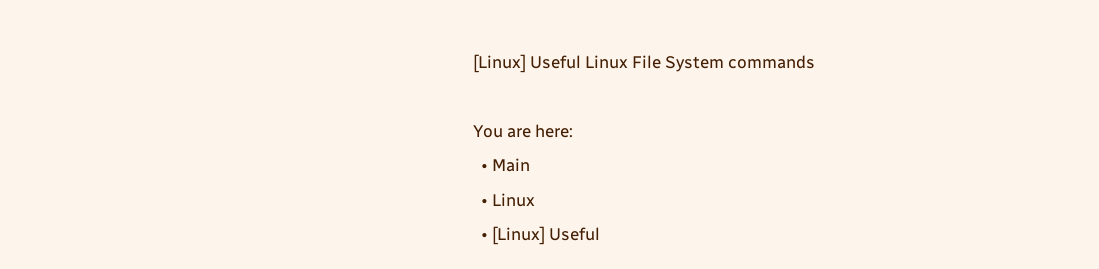[Linux] Useful Linux File System commands

You are here:
  • Main
  • Linux
  • [Linux] Useful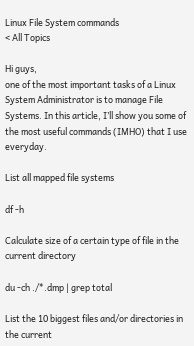Linux File System commands
< All Topics

Hi guys,
one of the most important tasks of a Linux System Administrator is to manage File Systems. In this article, I’ll show you some of the most useful commands (IMHO) that I use everyday.

List all mapped file systems

df -h

Calculate size of a certain type of file in the current directory

du -ch ./*.dmp | grep total

List the 10 biggest files and/or directories in the current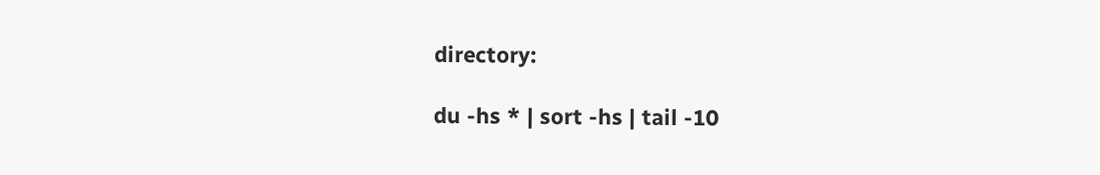directory:

du -hs * | sort -hs | tail -10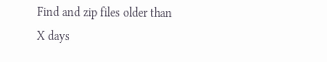Find and zip files older than X days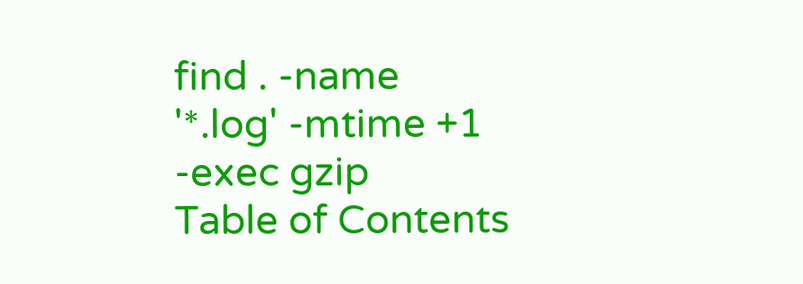find . -name '*.log' -mtime +1 -exec gzip
Table of Contents